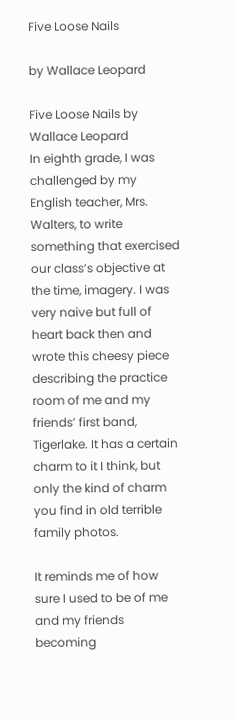Five Loose Nails

by Wallace Leopard

Five Loose Nails by Wallace Leopard
In eighth grade, I was challenged by my English teacher, Mrs. Walters, to write something that exercised our class’s objective at the time, imagery. I was very naive but full of heart back then and wrote this cheesy piece describing the practice room of me and my friends’ first band, Tigerlake. It has a certain charm to it I think, but only the kind of charm you find in old terrible family photos.

It reminds me of how sure I used to be of me and my friends becoming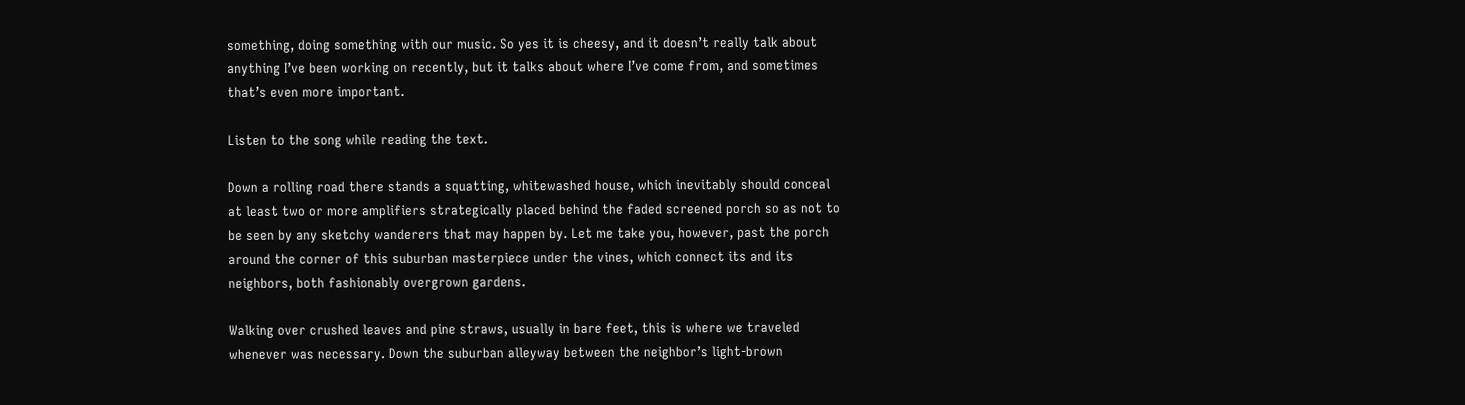something, doing something with our music. So yes it is cheesy, and it doesn’t really talk about anything I’ve been working on recently, but it talks about where I’ve come from, and sometimes that’s even more important.

Listen to the song while reading the text.

Down a rolling road there stands a squatting, whitewashed house, which inevitably should conceal at least two or more amplifiers strategically placed behind the faded screened porch so as not to be seen by any sketchy wanderers that may happen by. Let me take you, however, past the porch around the corner of this suburban masterpiece under the vines, which connect its and its neighbors, both fashionably overgrown gardens.

Walking over crushed leaves and pine straws, usually in bare feet, this is where we traveled whenever was necessary. Down the suburban alleyway between the neighbor’s light-brown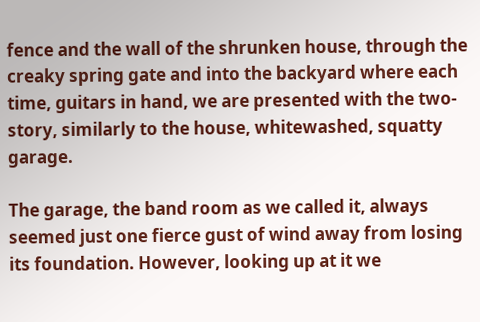fence and the wall of the shrunken house, through the creaky spring gate and into the backyard where each time, guitars in hand, we are presented with the two-story, similarly to the house, whitewashed, squatty garage.

The garage, the band room as we called it, always seemed just one fierce gust of wind away from losing its foundation. However, looking up at it we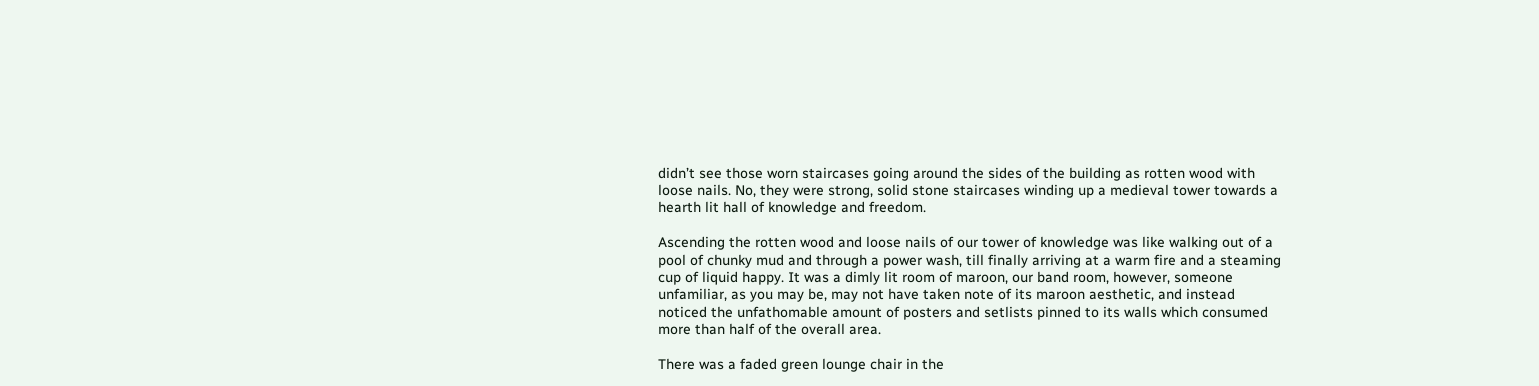didn’t see those worn staircases going around the sides of the building as rotten wood with loose nails. No, they were strong, solid stone staircases winding up a medieval tower towards a hearth lit hall of knowledge and freedom.

Ascending the rotten wood and loose nails of our tower of knowledge was like walking out of a pool of chunky mud and through a power wash, till finally arriving at a warm fire and a steaming cup of liquid happy. It was a dimly lit room of maroon, our band room, however, someone unfamiliar, as you may be, may not have taken note of its maroon aesthetic, and instead noticed the unfathomable amount of posters and setlists pinned to its walls which consumed more than half of the overall area.

There was a faded green lounge chair in the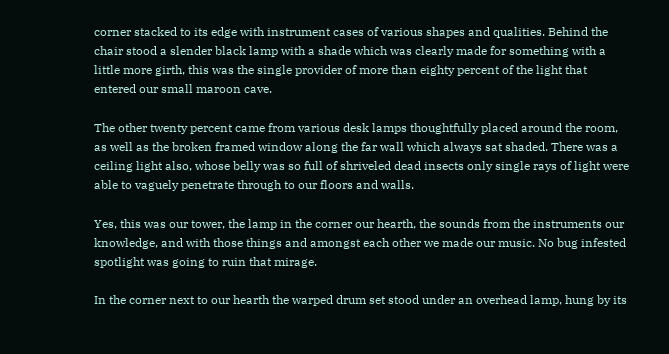corner stacked to its edge with instrument cases of various shapes and qualities. Behind the chair stood a slender black lamp with a shade which was clearly made for something with a little more girth, this was the single provider of more than eighty percent of the light that entered our small maroon cave.

The other twenty percent came from various desk lamps thoughtfully placed around the room, as well as the broken framed window along the far wall which always sat shaded. There was a ceiling light also, whose belly was so full of shriveled dead insects only single rays of light were able to vaguely penetrate through to our floors and walls.

Yes, this was our tower, the lamp in the corner our hearth, the sounds from the instruments our knowledge, and with those things and amongst each other we made our music. No bug infested spotlight was going to ruin that mirage.

In the corner next to our hearth the warped drum set stood under an overhead lamp, hung by its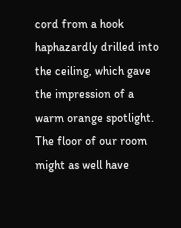cord from a hook haphazardly drilled into the ceiling, which gave the impression of a warm orange spotlight. The floor of our room might as well have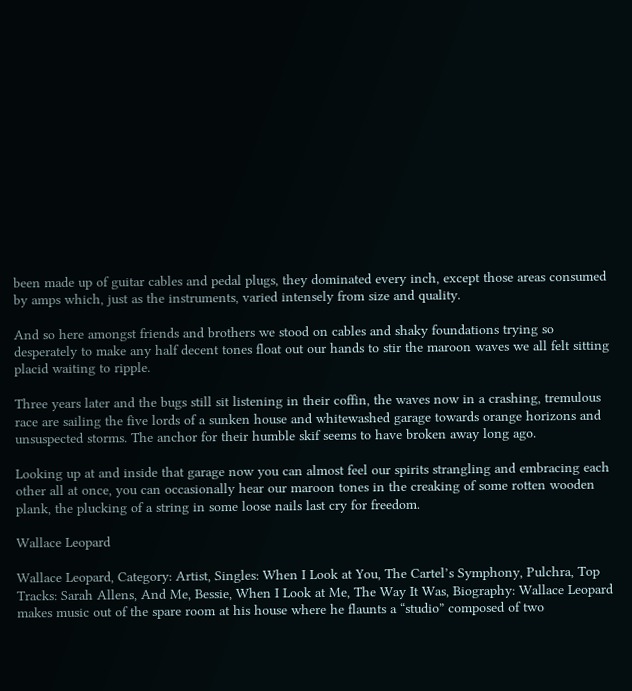been made up of guitar cables and pedal plugs, they dominated every inch, except those areas consumed by amps which, just as the instruments, varied intensely from size and quality.

And so here amongst friends and brothers we stood on cables and shaky foundations trying so desperately to make any half decent tones float out our hands to stir the maroon waves we all felt sitting placid waiting to ripple.

Three years later and the bugs still sit listening in their coffin, the waves now in a crashing, tremulous race are sailing the five lords of a sunken house and whitewashed garage towards orange horizons and unsuspected storms. The anchor for their humble skif seems to have broken away long ago.

Looking up at and inside that garage now you can almost feel our spirits strangling and embracing each other all at once, you can occasionally hear our maroon tones in the creaking of some rotten wooden plank, the plucking of a string in some loose nails last cry for freedom.

Wallace Leopard

Wallace Leopard, Category: Artist, Singles: When I Look at You, The Cartel’s Symphony, Pulchra, Top Tracks: Sarah Allens, And Me, Bessie, When I Look at Me, The Way It Was, Biography: Wallace Leopard makes music out of the spare room at his house where he flaunts a “studio” composed of two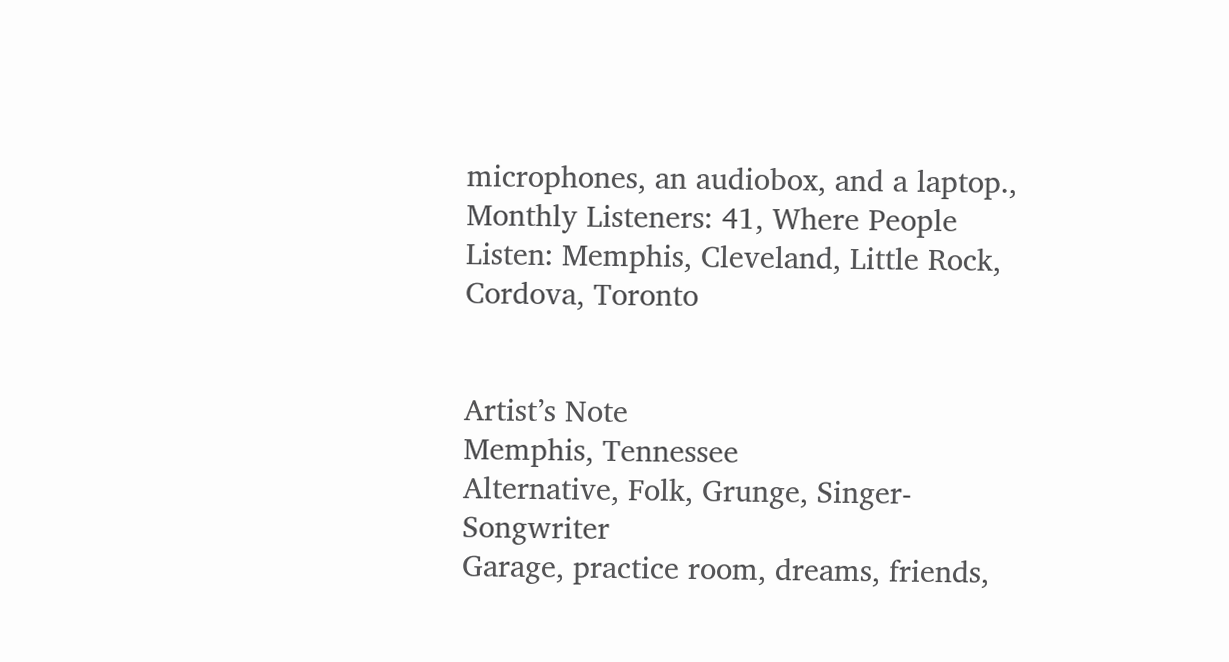microphones, an audiobox, and a laptop., Monthly Listeners: 41, Where People Listen: Memphis, Cleveland, Little Rock, Cordova, Toronto


Artist’s Note
Memphis, Tennessee
Alternative, Folk, Grunge, Singer-Songwriter
Garage, practice room, dreams, friends,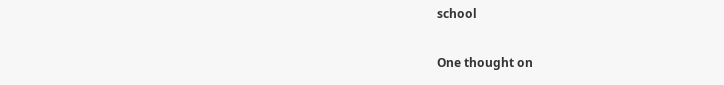school

One thought on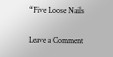“Five Loose Nails

Leave a Comment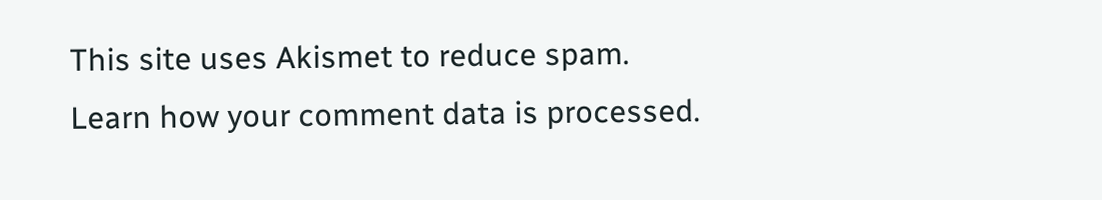This site uses Akismet to reduce spam. Learn how your comment data is processed.